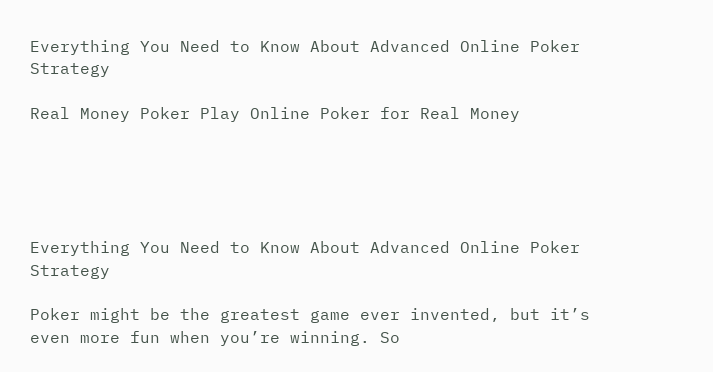Everything You Need to Know About Advanced Online Poker Strategy

Real Money Poker Play Online Poker for Real Money





Everything You Need to Know About Advanced Online Poker Strategy

Poker might be the greatest game ever invented, but it’s even more fun when you’re winning. So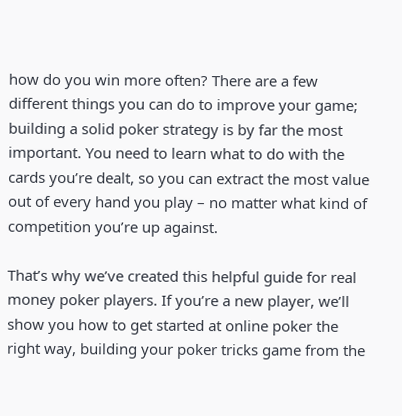how do you win more often? There are a few different things you can do to improve your game; building a solid poker strategy is by far the most important. You need to learn what to do with the cards you’re dealt, so you can extract the most value out of every hand you play – no matter what kind of competition you’re up against.

That’s why we’ve created this helpful guide for real money poker players. If you’re a new player, we’ll show you how to get started at online poker the right way, building your poker tricks game from the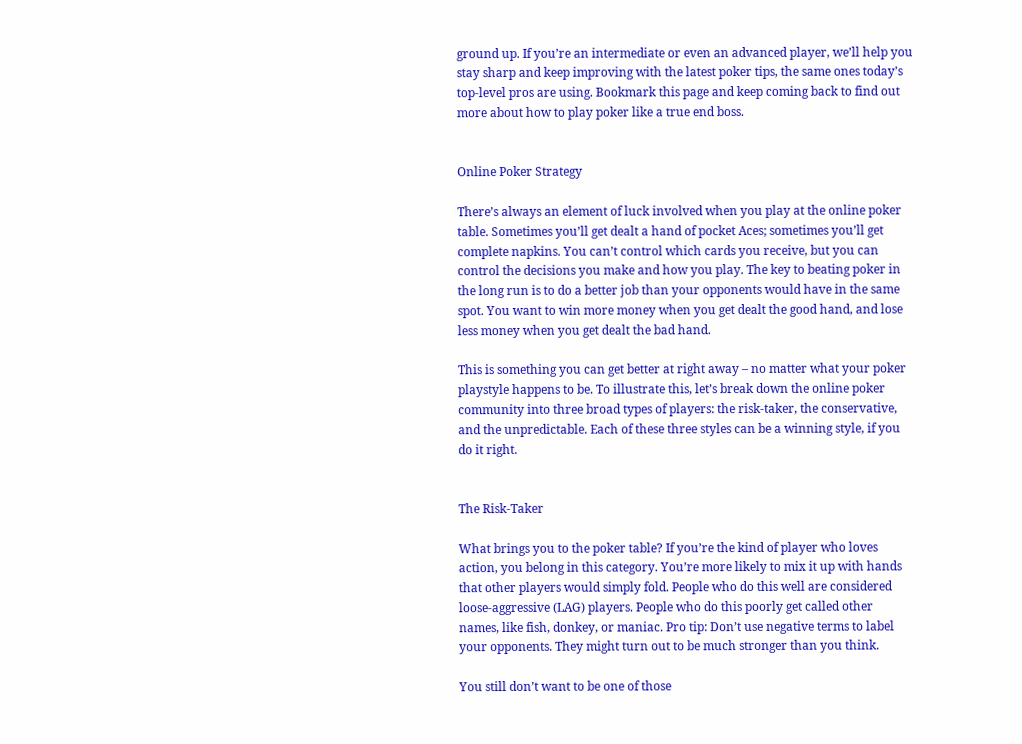ground up. If you’re an intermediate or even an advanced player, we’ll help you stay sharp and keep improving with the latest poker tips, the same ones today’s top-level pros are using. Bookmark this page and keep coming back to find out more about how to play poker like a true end boss.


Online Poker Strategy

There’s always an element of luck involved when you play at the online poker table. Sometimes you’ll get dealt a hand of pocket Aces; sometimes you’ll get complete napkins. You can’t control which cards you receive, but you can control the decisions you make and how you play. The key to beating poker in the long run is to do a better job than your opponents would have in the same spot. You want to win more money when you get dealt the good hand, and lose less money when you get dealt the bad hand.

This is something you can get better at right away – no matter what your poker playstyle happens to be. To illustrate this, let’s break down the online poker community into three broad types of players: the risk-taker, the conservative, and the unpredictable. Each of these three styles can be a winning style, if you do it right.


The Risk-Taker

What brings you to the poker table? If you’re the kind of player who loves action, you belong in this category. You’re more likely to mix it up with hands that other players would simply fold. People who do this well are considered loose-aggressive (LAG) players. People who do this poorly get called other names, like fish, donkey, or maniac. Pro tip: Don’t use negative terms to label your opponents. They might turn out to be much stronger than you think.

You still don’t want to be one of those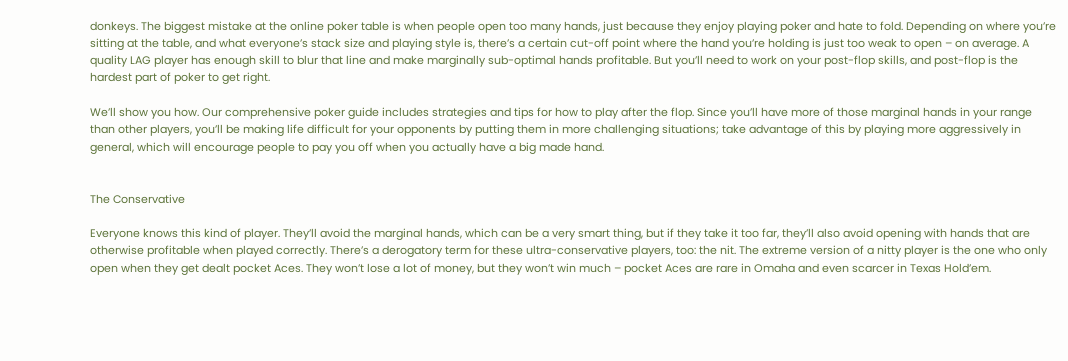donkeys. The biggest mistake at the online poker table is when people open too many hands, just because they enjoy playing poker and hate to fold. Depending on where you’re sitting at the table, and what everyone’s stack size and playing style is, there’s a certain cut-off point where the hand you’re holding is just too weak to open – on average. A quality LAG player has enough skill to blur that line and make marginally sub-optimal hands profitable. But you’ll need to work on your post-flop skills, and post-flop is the hardest part of poker to get right.

We’ll show you how. Our comprehensive poker guide includes strategies and tips for how to play after the flop. Since you’ll have more of those marginal hands in your range than other players, you’ll be making life difficult for your opponents by putting them in more challenging situations; take advantage of this by playing more aggressively in general, which will encourage people to pay you off when you actually have a big made hand.


The Conservative

Everyone knows this kind of player. They’ll avoid the marginal hands, which can be a very smart thing, but if they take it too far, they’ll also avoid opening with hands that are otherwise profitable when played correctly. There’s a derogatory term for these ultra-conservative players, too: the nit. The extreme version of a nitty player is the one who only open when they get dealt pocket Aces. They won’t lose a lot of money, but they won’t win much – pocket Aces are rare in Omaha and even scarcer in Texas Hold’em.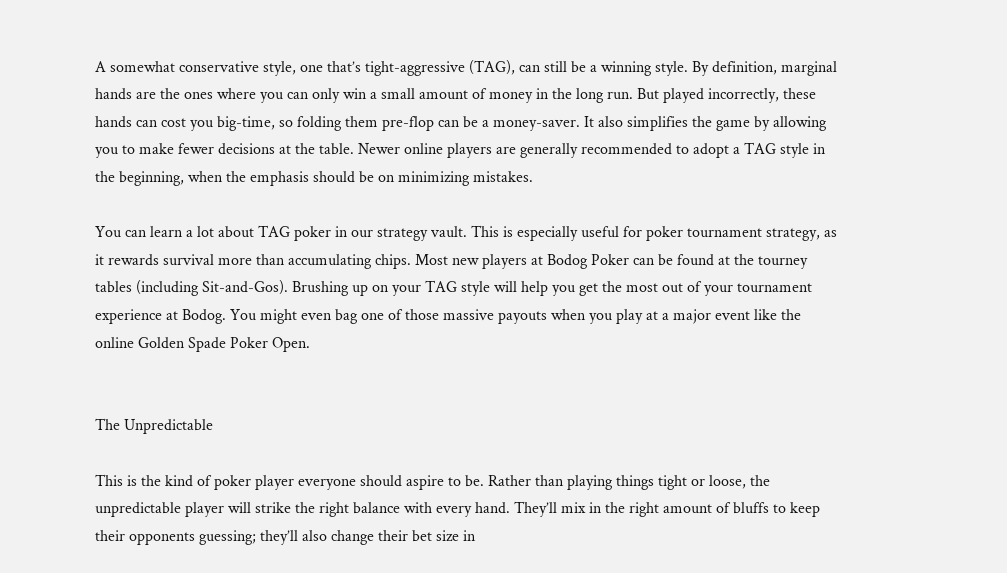A somewhat conservative style, one that’s tight-aggressive (TAG), can still be a winning style. By definition, marginal hands are the ones where you can only win a small amount of money in the long run. But played incorrectly, these hands can cost you big-time, so folding them pre-flop can be a money-saver. It also simplifies the game by allowing you to make fewer decisions at the table. Newer online players are generally recommended to adopt a TAG style in the beginning, when the emphasis should be on minimizing mistakes.

You can learn a lot about TAG poker in our strategy vault. This is especially useful for poker tournament strategy, as it rewards survival more than accumulating chips. Most new players at Bodog Poker can be found at the tourney tables (including Sit-and-Gos). Brushing up on your TAG style will help you get the most out of your tournament experience at Bodog. You might even bag one of those massive payouts when you play at a major event like the online Golden Spade Poker Open.


The Unpredictable

This is the kind of poker player everyone should aspire to be. Rather than playing things tight or loose, the unpredictable player will strike the right balance with every hand. They’ll mix in the right amount of bluffs to keep their opponents guessing; they’ll also change their bet size in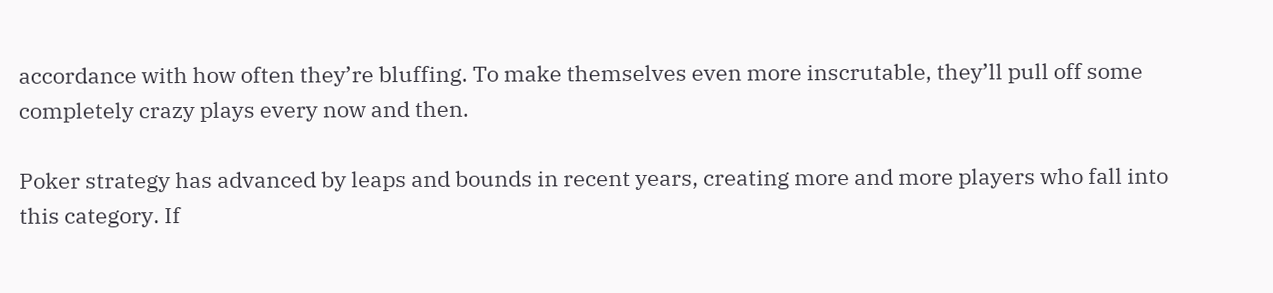accordance with how often they’re bluffing. To make themselves even more inscrutable, they’ll pull off some completely crazy plays every now and then.

Poker strategy has advanced by leaps and bounds in recent years, creating more and more players who fall into this category. If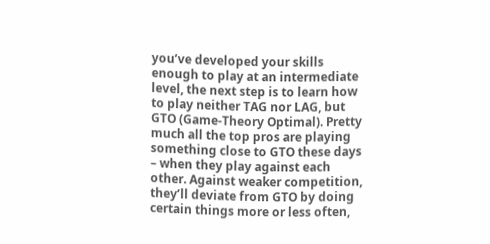you’ve developed your skills enough to play at an intermediate level, the next step is to learn how to play neither TAG nor LAG, but GTO (Game-Theory Optimal). Pretty much all the top pros are playing something close to GTO these days – when they play against each other. Against weaker competition, they’ll deviate from GTO by doing certain things more or less often,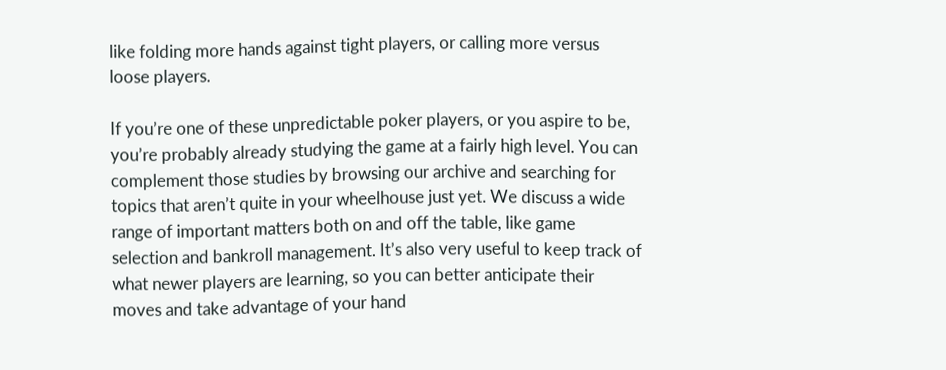like folding more hands against tight players, or calling more versus loose players.

If you’re one of these unpredictable poker players, or you aspire to be, you’re probably already studying the game at a fairly high level. You can complement those studies by browsing our archive and searching for topics that aren’t quite in your wheelhouse just yet. We discuss a wide range of important matters both on and off the table, like game selection and bankroll management. It’s also very useful to keep track of what newer players are learning, so you can better anticipate their moves and take advantage of your hand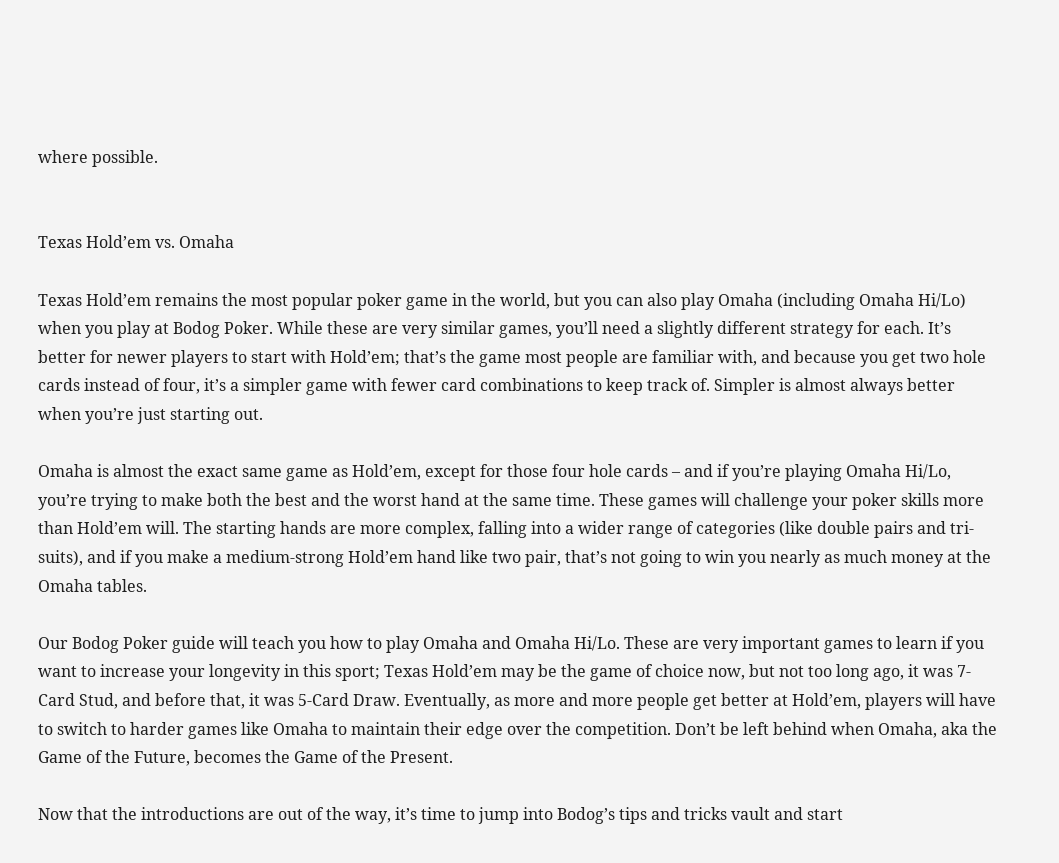where possible.


Texas Hold’em vs. Omaha

Texas Hold’em remains the most popular poker game in the world, but you can also play Omaha (including Omaha Hi/Lo) when you play at Bodog Poker. While these are very similar games, you’ll need a slightly different strategy for each. It’s better for newer players to start with Hold’em; that’s the game most people are familiar with, and because you get two hole cards instead of four, it’s a simpler game with fewer card combinations to keep track of. Simpler is almost always better when you’re just starting out.

Omaha is almost the exact same game as Hold’em, except for those four hole cards – and if you’re playing Omaha Hi/Lo, you’re trying to make both the best and the worst hand at the same time. These games will challenge your poker skills more than Hold’em will. The starting hands are more complex, falling into a wider range of categories (like double pairs and tri-suits), and if you make a medium-strong Hold’em hand like two pair, that’s not going to win you nearly as much money at the Omaha tables.

Our Bodog Poker guide will teach you how to play Omaha and Omaha Hi/Lo. These are very important games to learn if you want to increase your longevity in this sport; Texas Hold’em may be the game of choice now, but not too long ago, it was 7-Card Stud, and before that, it was 5-Card Draw. Eventually, as more and more people get better at Hold’em, players will have to switch to harder games like Omaha to maintain their edge over the competition. Don’t be left behind when Omaha, aka the Game of the Future, becomes the Game of the Present.

Now that the introductions are out of the way, it’s time to jump into Bodog’s tips and tricks vault and start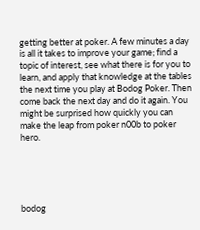getting better at poker. A few minutes a day is all it takes to improve your game; find a topic of interest, see what there is for you to learn, and apply that knowledge at the tables the next time you play at Bodog Poker. Then come back the next day and do it again. You might be surprised how quickly you can make the leap from poker n00b to poker hero.





bodog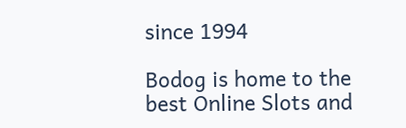since 1994

Bodog is home to the best Online Slots and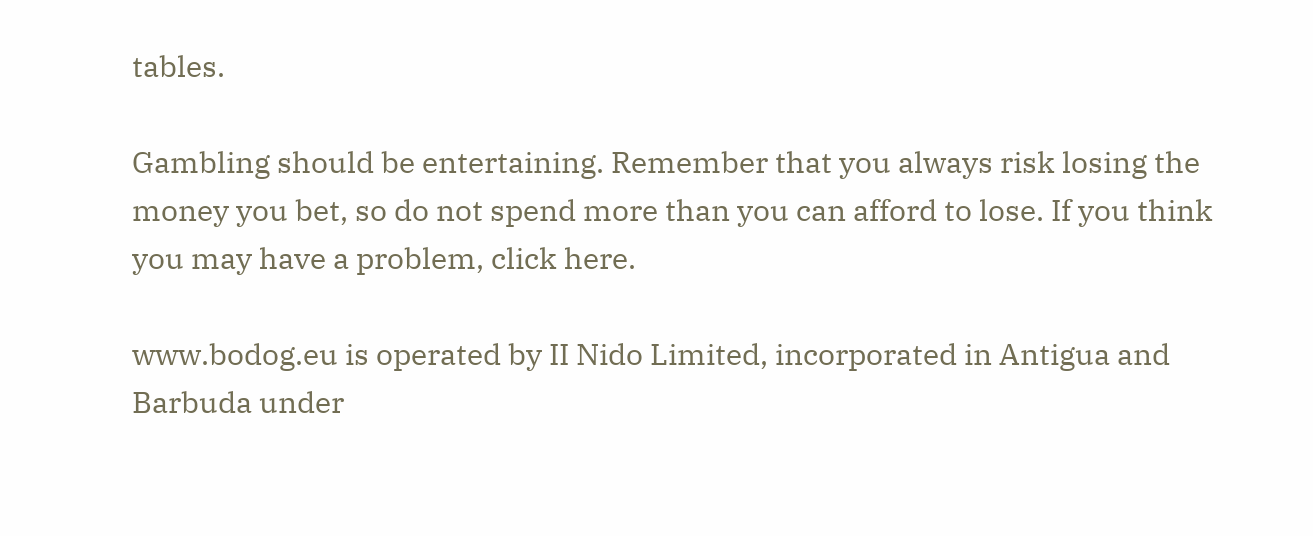tables.

Gambling should be entertaining. Remember that you always risk losing the money you bet, so do not spend more than you can afford to lose. If you think you may have a problem, click here.

www.bodog.eu is operated by II Nido Limited, incorporated in Antigua and Barbuda under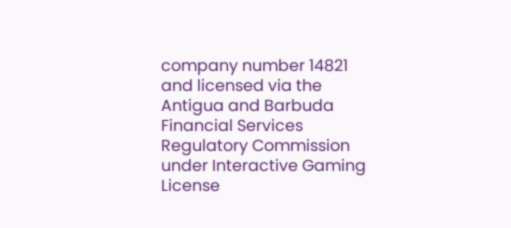company number 14821 and licensed via the Antigua and Barbuda Financial Services Regulatory Commission under Interactive Gaming License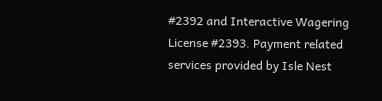#2392 and Interactive Wagering License #2393. Payment related services provided by Isle Nest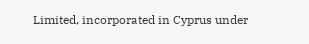Limited, incorporated in Cyprus under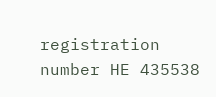registration number HE 435538